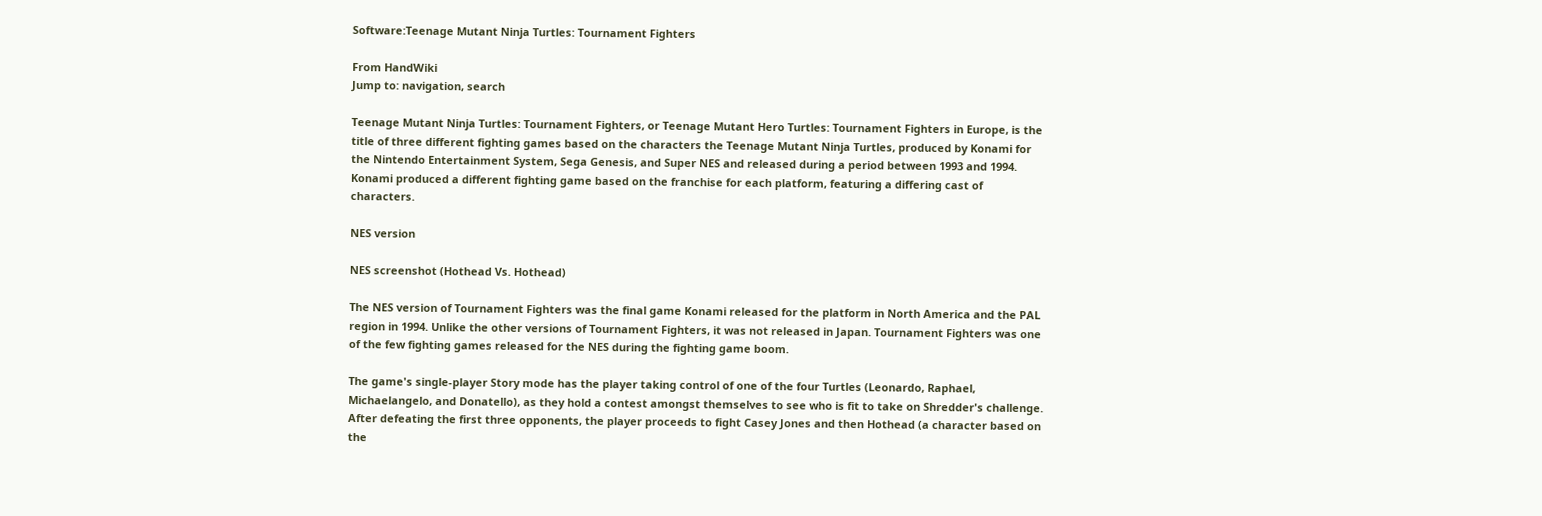Software:Teenage Mutant Ninja Turtles: Tournament Fighters

From HandWiki
Jump to: navigation, search

Teenage Mutant Ninja Turtles: Tournament Fighters, or Teenage Mutant Hero Turtles: Tournament Fighters in Europe, is the title of three different fighting games based on the characters the Teenage Mutant Ninja Turtles, produced by Konami for the Nintendo Entertainment System, Sega Genesis, and Super NES and released during a period between 1993 and 1994. Konami produced a different fighting game based on the franchise for each platform, featuring a differing cast of characters.

NES version

NES screenshot (Hothead Vs. Hothead)

The NES version of Tournament Fighters was the final game Konami released for the platform in North America and the PAL region in 1994. Unlike the other versions of Tournament Fighters, it was not released in Japan. Tournament Fighters was one of the few fighting games released for the NES during the fighting game boom.

The game's single-player Story mode has the player taking control of one of the four Turtles (Leonardo, Raphael, Michaelangelo, and Donatello), as they hold a contest amongst themselves to see who is fit to take on Shredder's challenge. After defeating the first three opponents, the player proceeds to fight Casey Jones and then Hothead (a character based on the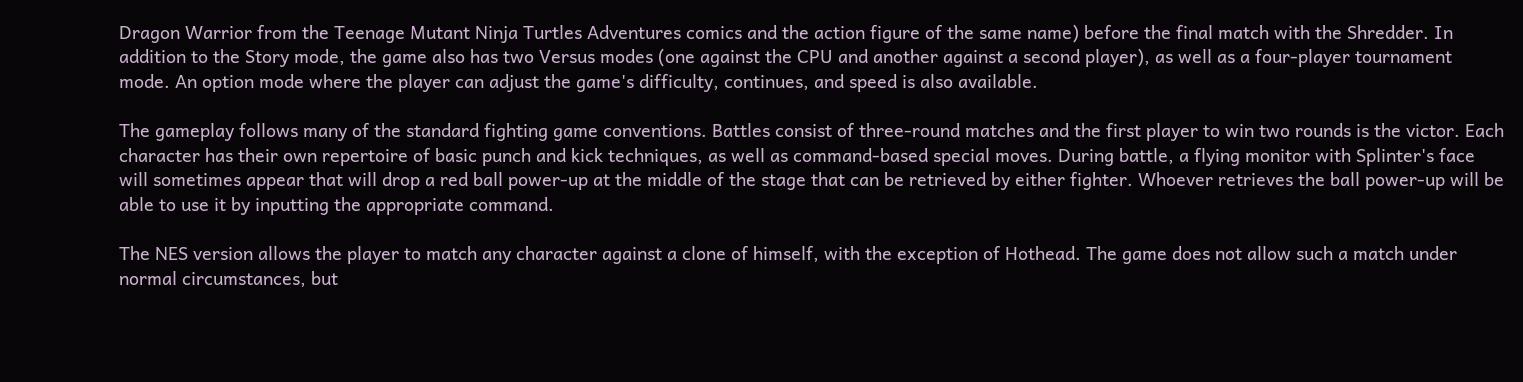Dragon Warrior from the Teenage Mutant Ninja Turtles Adventures comics and the action figure of the same name) before the final match with the Shredder. In addition to the Story mode, the game also has two Versus modes (one against the CPU and another against a second player), as well as a four-player tournament mode. An option mode where the player can adjust the game's difficulty, continues, and speed is also available.

The gameplay follows many of the standard fighting game conventions. Battles consist of three-round matches and the first player to win two rounds is the victor. Each character has their own repertoire of basic punch and kick techniques, as well as command-based special moves. During battle, a flying monitor with Splinter's face will sometimes appear that will drop a red ball power-up at the middle of the stage that can be retrieved by either fighter. Whoever retrieves the ball power-up will be able to use it by inputting the appropriate command.

The NES version allows the player to match any character against a clone of himself, with the exception of Hothead. The game does not allow such a match under normal circumstances, but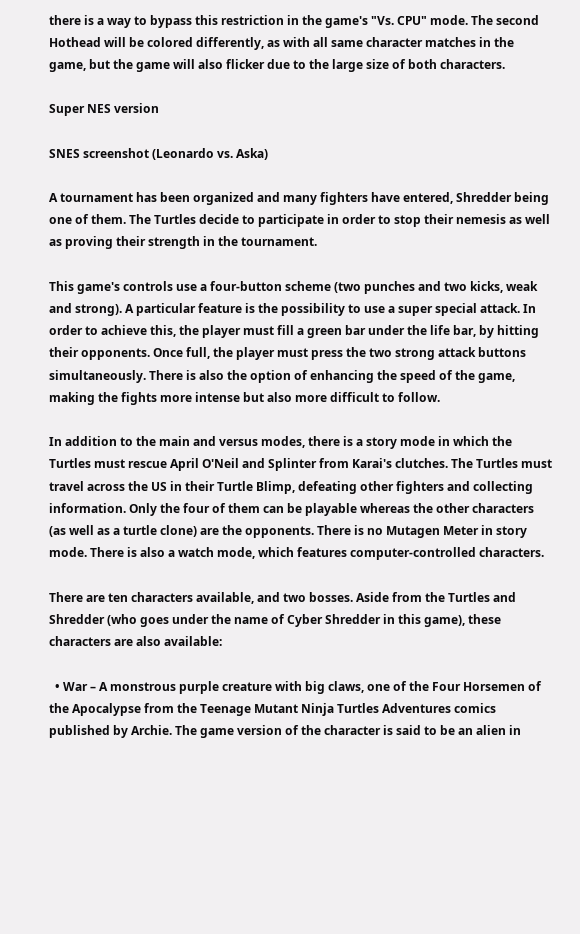there is a way to bypass this restriction in the game's "Vs. CPU" mode. The second Hothead will be colored differently, as with all same character matches in the game, but the game will also flicker due to the large size of both characters.

Super NES version

SNES screenshot (Leonardo vs. Aska)

A tournament has been organized and many fighters have entered, Shredder being one of them. The Turtles decide to participate in order to stop their nemesis as well as proving their strength in the tournament.

This game's controls use a four-button scheme (two punches and two kicks, weak and strong). A particular feature is the possibility to use a super special attack. In order to achieve this, the player must fill a green bar under the life bar, by hitting their opponents. Once full, the player must press the two strong attack buttons simultaneously. There is also the option of enhancing the speed of the game, making the fights more intense but also more difficult to follow.

In addition to the main and versus modes, there is a story mode in which the Turtles must rescue April O'Neil and Splinter from Karai's clutches. The Turtles must travel across the US in their Turtle Blimp, defeating other fighters and collecting information. Only the four of them can be playable whereas the other characters (as well as a turtle clone) are the opponents. There is no Mutagen Meter in story mode. There is also a watch mode, which features computer-controlled characters.

There are ten characters available, and two bosses. Aside from the Turtles and Shredder (who goes under the name of Cyber Shredder in this game), these characters are also available:

  • War – A monstrous purple creature with big claws, one of the Four Horsemen of the Apocalypse from the Teenage Mutant Ninja Turtles Adventures comics published by Archie. The game version of the character is said to be an alien in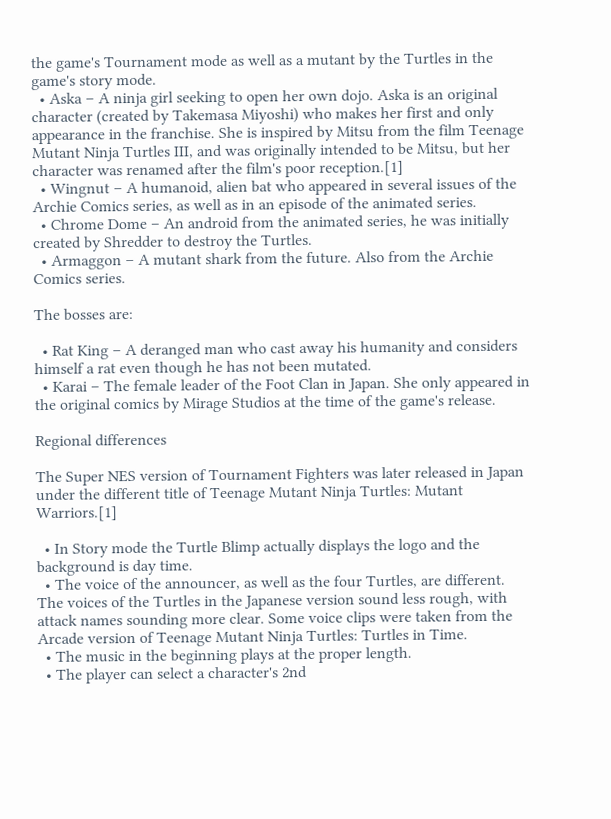the game's Tournament mode as well as a mutant by the Turtles in the game's story mode.
  • Aska – A ninja girl seeking to open her own dojo. Aska is an original character (created by Takemasa Miyoshi) who makes her first and only appearance in the franchise. She is inspired by Mitsu from the film Teenage Mutant Ninja Turtles III, and was originally intended to be Mitsu, but her character was renamed after the film's poor reception.[1]
  • Wingnut – A humanoid, alien bat who appeared in several issues of the Archie Comics series, as well as in an episode of the animated series.
  • Chrome Dome – An android from the animated series, he was initially created by Shredder to destroy the Turtles.
  • Armaggon – A mutant shark from the future. Also from the Archie Comics series.

The bosses are:

  • Rat King – A deranged man who cast away his humanity and considers himself a rat even though he has not been mutated.
  • Karai – The female leader of the Foot Clan in Japan. She only appeared in the original comics by Mirage Studios at the time of the game's release.

Regional differences

The Super NES version of Tournament Fighters was later released in Japan under the different title of Teenage Mutant Ninja Turtles: Mutant Warriors.[1]

  • In Story mode the Turtle Blimp actually displays the logo and the background is day time.
  • The voice of the announcer, as well as the four Turtles, are different. The voices of the Turtles in the Japanese version sound less rough, with attack names sounding more clear. Some voice clips were taken from the Arcade version of Teenage Mutant Ninja Turtles: Turtles in Time.
  • The music in the beginning plays at the proper length.
  • The player can select a character's 2nd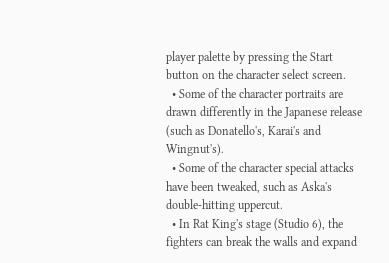player palette by pressing the Start button on the character select screen.
  • Some of the character portraits are drawn differently in the Japanese release (such as Donatello's, Karai's and Wingnut's).
  • Some of the character special attacks have been tweaked, such as Aska's double-hitting uppercut.
  • In Rat King's stage (Studio 6), the fighters can break the walls and expand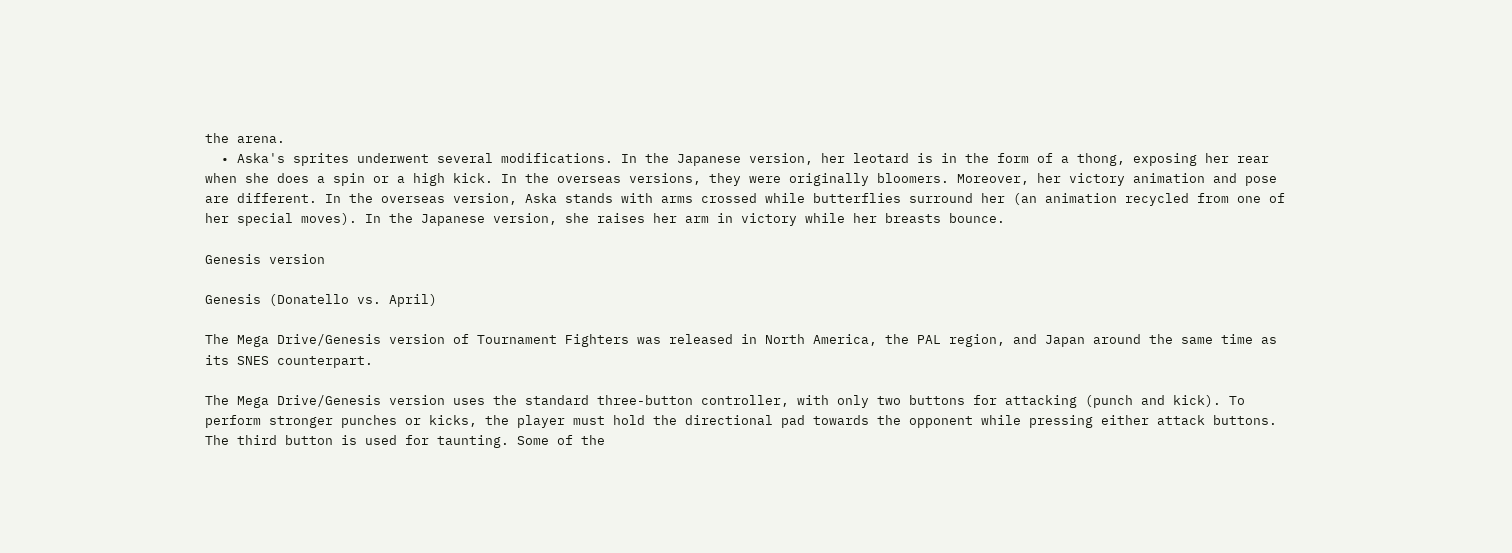the arena.
  • Aska's sprites underwent several modifications. In the Japanese version, her leotard is in the form of a thong, exposing her rear when she does a spin or a high kick. In the overseas versions, they were originally bloomers. Moreover, her victory animation and pose are different. In the overseas version, Aska stands with arms crossed while butterflies surround her (an animation recycled from one of her special moves). In the Japanese version, she raises her arm in victory while her breasts bounce.

Genesis version

Genesis (Donatello vs. April)

The Mega Drive/Genesis version of Tournament Fighters was released in North America, the PAL region, and Japan around the same time as its SNES counterpart.

The Mega Drive/Genesis version uses the standard three-button controller, with only two buttons for attacking (punch and kick). To perform stronger punches or kicks, the player must hold the directional pad towards the opponent while pressing either attack buttons. The third button is used for taunting. Some of the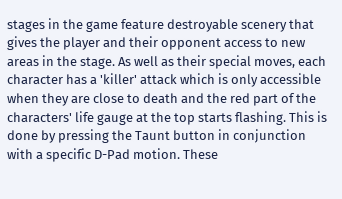stages in the game feature destroyable scenery that gives the player and their opponent access to new areas in the stage. As well as their special moves, each character has a 'killer' attack which is only accessible when they are close to death and the red part of the characters' life gauge at the top starts flashing. This is done by pressing the Taunt button in conjunction with a specific D-Pad motion. These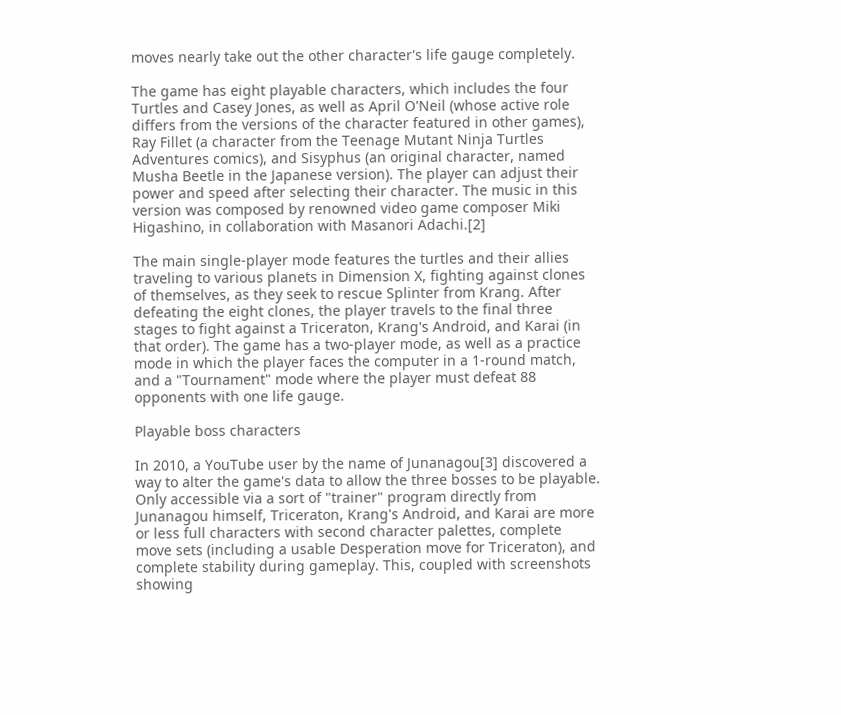moves nearly take out the other character's life gauge completely.

The game has eight playable characters, which includes the four Turtles and Casey Jones, as well as April O'Neil (whose active role differs from the versions of the character featured in other games), Ray Fillet (a character from the Teenage Mutant Ninja Turtles Adventures comics), and Sisyphus (an original character, named Musha Beetle in the Japanese version). The player can adjust their power and speed after selecting their character. The music in this version was composed by renowned video game composer Miki Higashino, in collaboration with Masanori Adachi.[2]

The main single-player mode features the turtles and their allies traveling to various planets in Dimension X, fighting against clones of themselves, as they seek to rescue Splinter from Krang. After defeating the eight clones, the player travels to the final three stages to fight against a Triceraton, Krang's Android, and Karai (in that order). The game has a two-player mode, as well as a practice mode in which the player faces the computer in a 1-round match, and a "Tournament" mode where the player must defeat 88 opponents with one life gauge.

Playable boss characters

In 2010, a YouTube user by the name of Junanagou[3] discovered a way to alter the game's data to allow the three bosses to be playable. Only accessible via a sort of "trainer" program directly from Junanagou himself, Triceraton, Krang's Android, and Karai are more or less full characters with second character palettes, complete move sets (including a usable Desperation move for Triceraton), and complete stability during gameplay. This, coupled with screenshots showing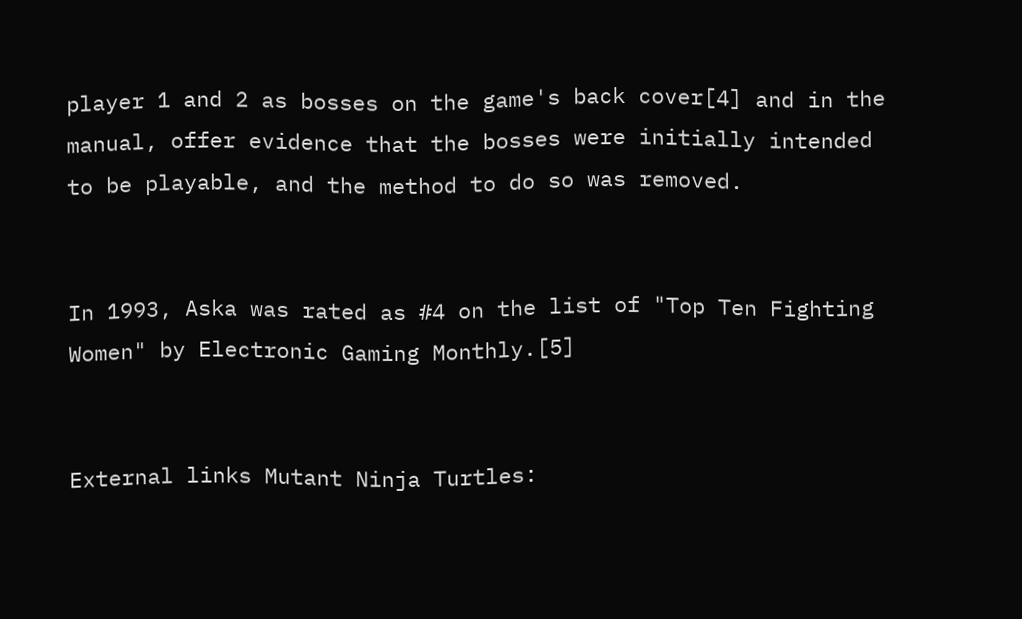player 1 and 2 as bosses on the game's back cover[4] and in the manual, offer evidence that the bosses were initially intended to be playable, and the method to do so was removed.


In 1993, Aska was rated as #4 on the list of "Top Ten Fighting Women" by Electronic Gaming Monthly.[5]


External links Mutant Ninja Turtles: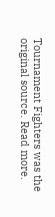Tournament Fighters was the original source. Read more.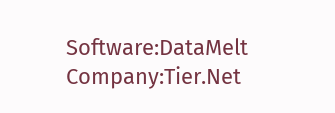Software:DataMelt Company:Tier.Net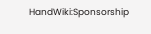HandWiki:Sponsorship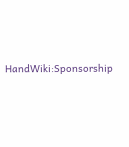HandWiki:Sponsorship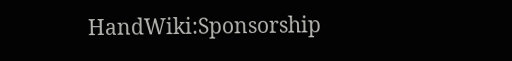HandWiki:Sponsorship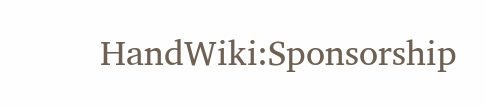HandWiki:Sponsorship